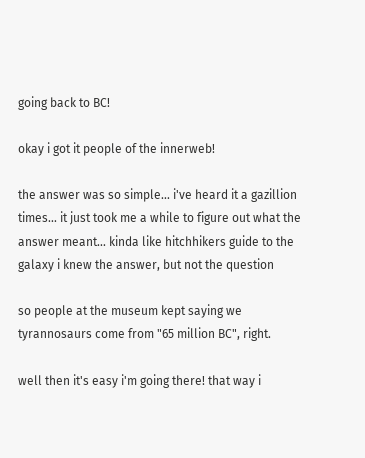going back to BC!

okay i got it people of the innerweb!

the answer was so simple... i've heard it a gazillion times... it just took me a while to figure out what the answer meant... kinda like hitchhikers guide to the galaxy i knew the answer, but not the question

so people at the museum kept saying we tyrannosaurs come from "65 million BC", right.

well then it's easy i'm going there! that way i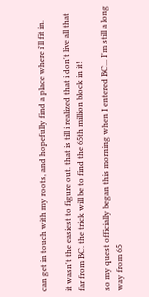can get in touch with my roots, and hopefully find a place where i'll fit in.

it wasn't the easiest to figure out. that is till i realized that i don't live all that far from BC. the trick will be to find the 65th million block in it!

so my quest officially began this morning when I entered BC... I'm still a long way from 65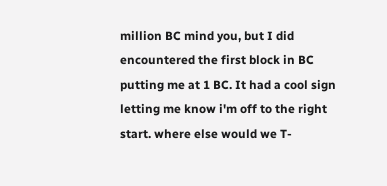million BC mind you, but I did encountered the first block in BC putting me at 1 BC. It had a cool sign letting me know i'm off to the right start. where else would we T-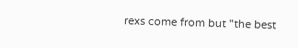rexs come from but "the best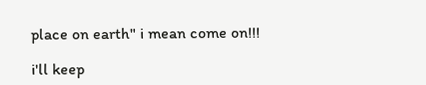place on earth" i mean come on!!!

i'll keep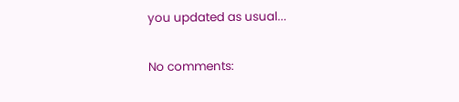you updated as usual...

No comments: